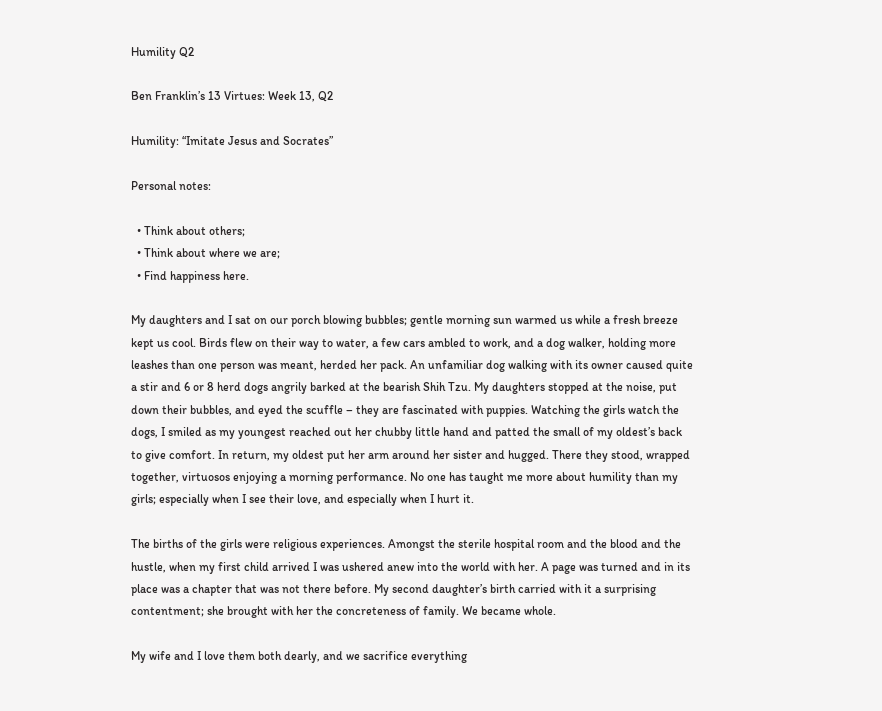Humility Q2

Ben Franklin’s 13 Virtues: Week 13, Q2

Humility: “Imitate Jesus and Socrates”

Personal notes:

  • Think about others;
  • Think about where we are;
  • Find happiness here.

My daughters and I sat on our porch blowing bubbles; gentle morning sun warmed us while a fresh breeze kept us cool. Birds flew on their way to water, a few cars ambled to work, and a dog walker, holding more leashes than one person was meant, herded her pack. An unfamiliar dog walking with its owner caused quite a stir and 6 or 8 herd dogs angrily barked at the bearish Shih Tzu. My daughters stopped at the noise, put down their bubbles, and eyed the scuffle – they are fascinated with puppies. Watching the girls watch the dogs, I smiled as my youngest reached out her chubby little hand and patted the small of my oldest’s back to give comfort. In return, my oldest put her arm around her sister and hugged. There they stood, wrapped together, virtuosos enjoying a morning performance. No one has taught me more about humility than my girls; especially when I see their love, and especially when I hurt it.

The births of the girls were religious experiences. Amongst the sterile hospital room and the blood and the hustle, when my first child arrived I was ushered anew into the world with her. A page was turned and in its place was a chapter that was not there before. My second daughter’s birth carried with it a surprising contentment; she brought with her the concreteness of family. We became whole.

My wife and I love them both dearly, and we sacrifice everything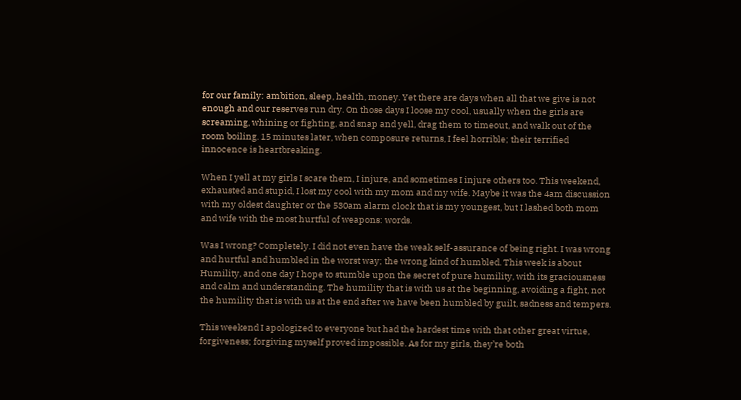for our family: ambition, sleep, health, money. Yet there are days when all that we give is not enough and our reserves run dry. On those days I loose my cool, usually when the girls are screaming, whining or fighting, and snap and yell, drag them to timeout, and walk out of the room boiling. 15 minutes later, when composure returns, I feel horrible; their terrified innocence is heartbreaking.

When I yell at my girls I scare them, I injure, and sometimes I injure others too. This weekend, exhausted and stupid, I lost my cool with my mom and my wife. Maybe it was the 4am discussion with my oldest daughter or the 530am alarm clock that is my youngest, but I lashed both mom and wife with the most hurtful of weapons: words.

Was I wrong? Completely. I did not even have the weak self-assurance of being right. I was wrong and hurtful and humbled in the worst way; the wrong kind of humbled. This week is about Humility, and one day I hope to stumble upon the secret of pure humility, with its graciousness and calm and understanding. The humility that is with us at the beginning, avoiding a fight, not the humility that is with us at the end after we have been humbled by guilt, sadness and tempers.

This weekend I apologized to everyone but had the hardest time with that other great virtue, forgiveness; forgiving myself proved impossible. As for my girls, they’re both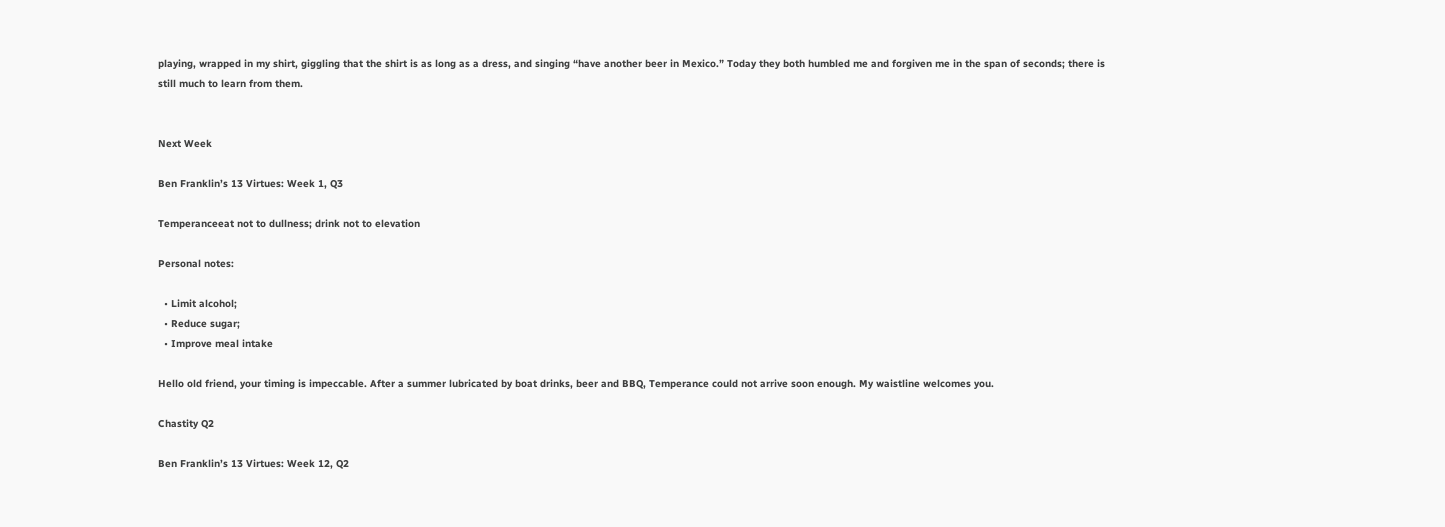playing, wrapped in my shirt, giggling that the shirt is as long as a dress, and singing “have another beer in Mexico.” Today they both humbled me and forgiven me in the span of seconds; there is still much to learn from them.


Next Week

Ben Franklin’s 13 Virtues: Week 1, Q3

Temperanceeat not to dullness; drink not to elevation

Personal notes:

  • Limit alcohol;
  • Reduce sugar;
  • Improve meal intake

Hello old friend, your timing is impeccable. After a summer lubricated by boat drinks, beer and BBQ, Temperance could not arrive soon enough. My waistline welcomes you.

Chastity Q2

Ben Franklin’s 13 Virtues: Week 12, Q2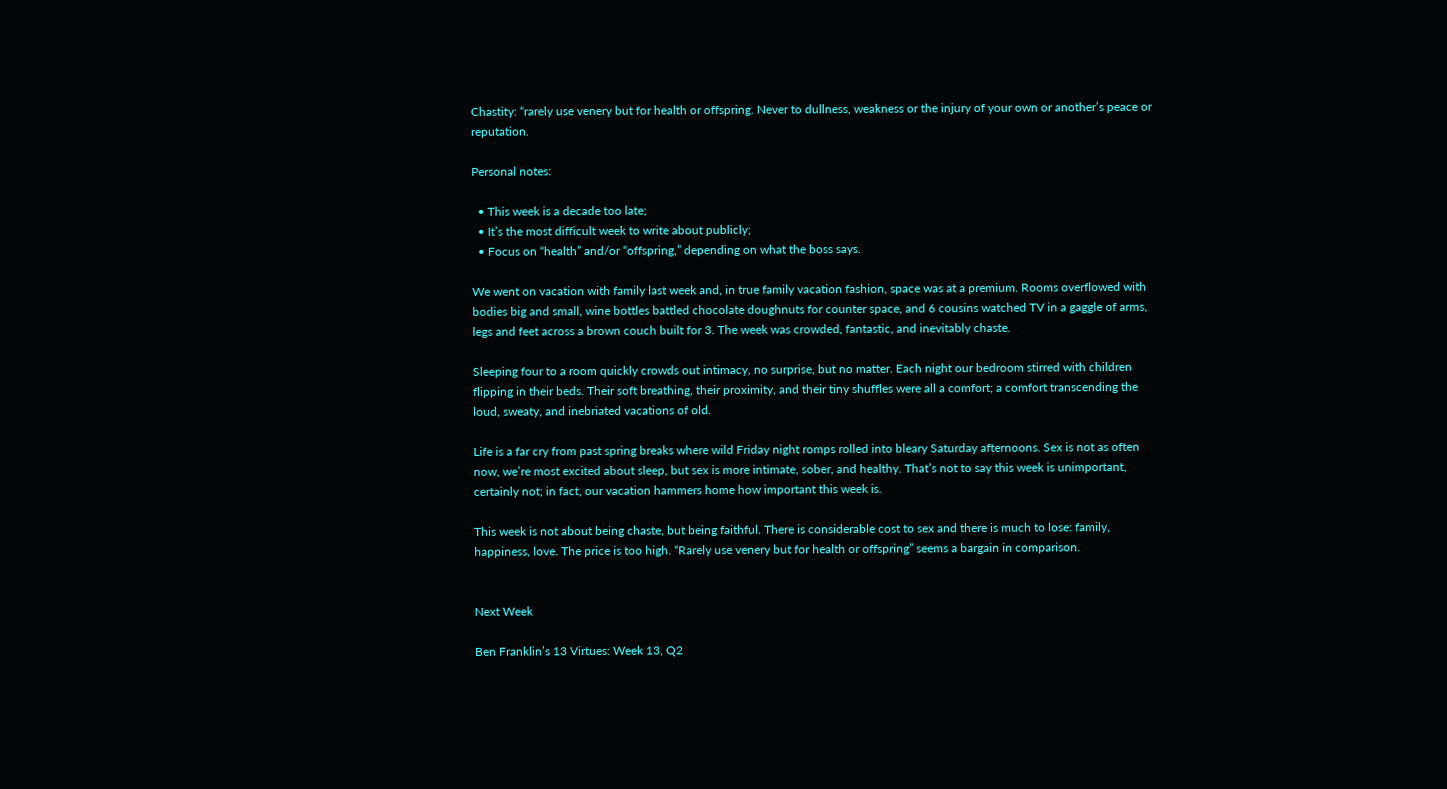Chastity: “rarely use venery but for health or offspring. Never to dullness, weakness or the injury of your own or another’s peace or reputation.

Personal notes:

  • This week is a decade too late;
  • It’s the most difficult week to write about publicly;
  • Focus on “health” and/or “offspring,” depending on what the boss says.

We went on vacation with family last week and, in true family vacation fashion, space was at a premium. Rooms overflowed with bodies big and small, wine bottles battled chocolate doughnuts for counter space, and 6 cousins watched TV in a gaggle of arms, legs and feet across a brown couch built for 3. The week was crowded, fantastic, and inevitably chaste.

Sleeping four to a room quickly crowds out intimacy, no surprise, but no matter. Each night our bedroom stirred with children flipping in their beds. Their soft breathing, their proximity, and their tiny shuffles were all a comfort; a comfort transcending the loud, sweaty, and inebriated vacations of old.

Life is a far cry from past spring breaks where wild Friday night romps rolled into bleary Saturday afternoons. Sex is not as often now, we’re most excited about sleep, but sex is more intimate, sober, and healthy. That’s not to say this week is unimportant, certainly not; in fact, our vacation hammers home how important this week is.

This week is not about being chaste, but being faithful. There is considerable cost to sex and there is much to lose: family, happiness, love. The price is too high. “Rarely use venery but for health or offspring” seems a bargain in comparison.


Next Week

Ben Franklin’s 13 Virtues: Week 13, Q2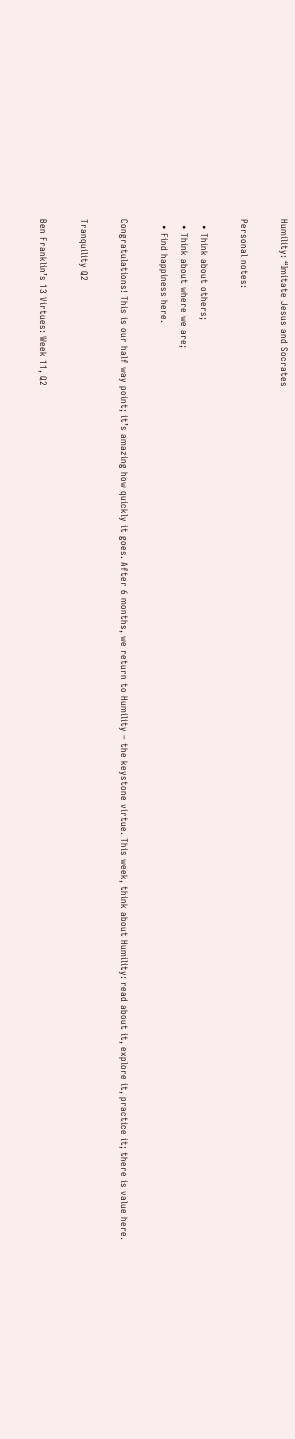Humility: “Imitate Jesus and Socrates

Personal notes:

  • Think about others;
  • Think about where we are;
  • Find happiness here.

Congratulations! This is our half way point; it’s amazing how quickly it goes. After 6 months, we return to Humility – the keystone virtue. This week, think about Humility: read about it, explore it, practice it; there is value here.

Tranquility Q2

Ben Franklin’s 13 Virtues: Week 11, Q2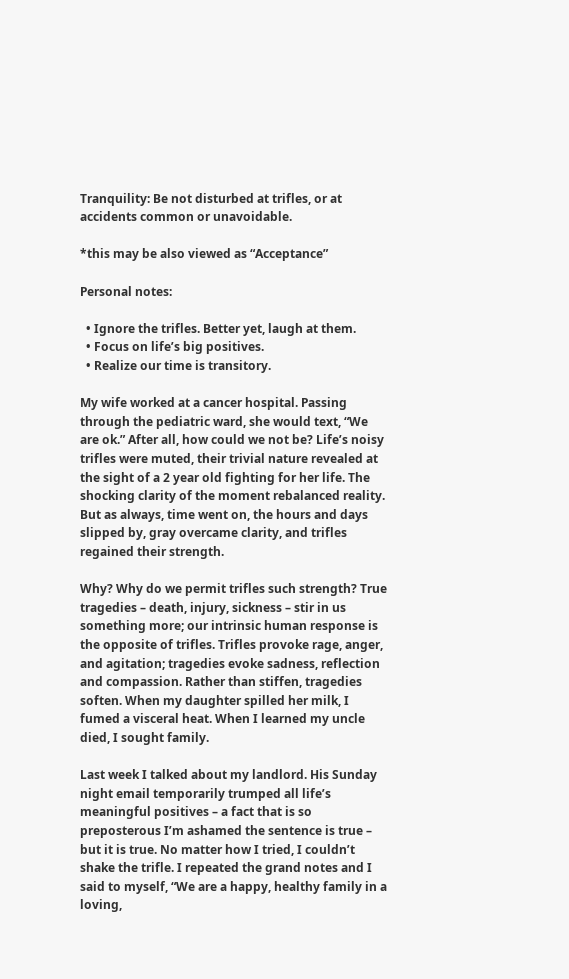Tranquility: Be not disturbed at trifles, or at accidents common or unavoidable.

*this may be also viewed as “Acceptance”

Personal notes:

  • Ignore the trifles. Better yet, laugh at them.
  • Focus on life’s big positives.
  • Realize our time is transitory.

My wife worked at a cancer hospital. Passing through the pediatric ward, she would text, “We are ok.” After all, how could we not be? Life’s noisy trifles were muted, their trivial nature revealed at the sight of a 2 year old fighting for her life. The shocking clarity of the moment rebalanced reality. But as always, time went on, the hours and days slipped by, gray overcame clarity, and trifles regained their strength.

Why? Why do we permit trifles such strength? True tragedies – death, injury, sickness – stir in us something more; our intrinsic human response is the opposite of trifles. Trifles provoke rage, anger, and agitation; tragedies evoke sadness, reflection and compassion. Rather than stiffen, tragedies soften. When my daughter spilled her milk, I fumed a visceral heat. When I learned my uncle died, I sought family.

Last week I talked about my landlord. His Sunday night email temporarily trumped all life’s meaningful positives – a fact that is so preposterous I’m ashamed the sentence is true – but it is true. No matter how I tried, I couldn’t shake the trifle. I repeated the grand notes and I said to myself, “We are a happy, healthy family in a loving,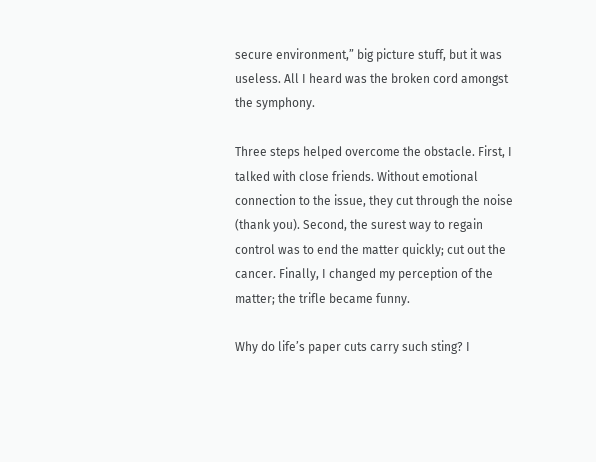secure environment,” big picture stuff, but it was useless. All I heard was the broken cord amongst the symphony.

Three steps helped overcome the obstacle. First, I talked with close friends. Without emotional connection to the issue, they cut through the noise (thank you). Second, the surest way to regain control was to end the matter quickly; cut out the cancer. Finally, I changed my perception of the matter; the trifle became funny.

Why do life’s paper cuts carry such sting? I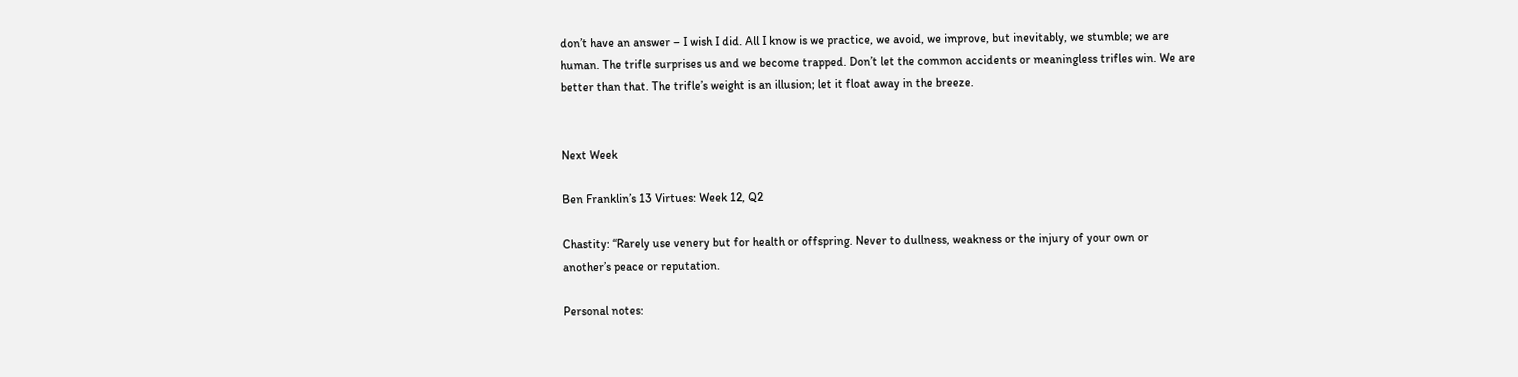don’t have an answer – I wish I did. All I know is we practice, we avoid, we improve, but inevitably, we stumble; we are human. The trifle surprises us and we become trapped. Don’t let the common accidents or meaningless trifles win. We are better than that. The trifle’s weight is an illusion; let it float away in the breeze.


Next Week

Ben Franklin’s 13 Virtues: Week 12, Q2

Chastity: “Rarely use venery but for health or offspring. Never to dullness, weakness or the injury of your own or another’s peace or reputation.

Personal notes: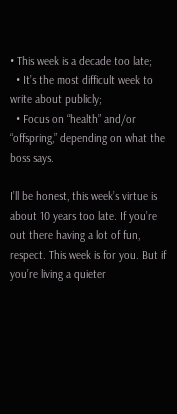• This week is a decade too late;
  • It’s the most difficult week to write about publicly;
  • Focus on “health” and/or “offspring,” depending on what the boss says.

I’ll be honest, this week’s virtue is about 10 years too late. If you’re out there having a lot of fun, respect. This week is for you. But if you’re living a quieter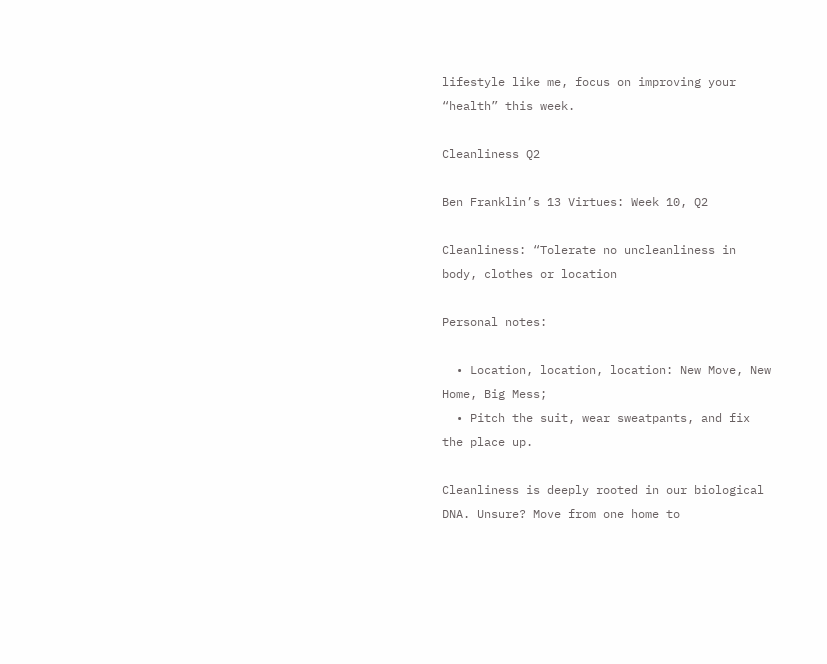lifestyle like me, focus on improving your “health” this week.

Cleanliness Q2

Ben Franklin’s 13 Virtues: Week 10, Q2

Cleanliness: “Tolerate no uncleanliness in body, clothes or location

Personal notes:

  • Location, location, location: New Move, New Home, Big Mess;
  • Pitch the suit, wear sweatpants, and fix the place up.

Cleanliness is deeply rooted in our biological DNA. Unsure? Move from one home to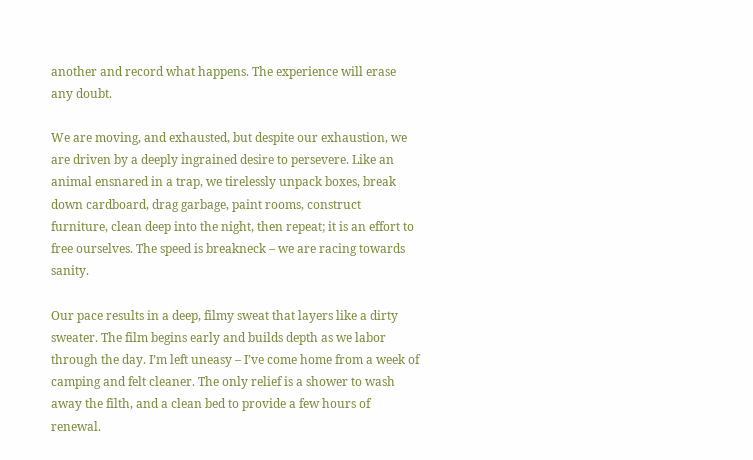another and record what happens. The experience will erase any doubt.

We are moving, and exhausted, but despite our exhaustion, we are driven by a deeply ingrained desire to persevere. Like an animal ensnared in a trap, we tirelessly unpack boxes, break down cardboard, drag garbage, paint rooms, construct furniture, clean deep into the night, then repeat; it is an effort to free ourselves. The speed is breakneck – we are racing towards sanity.

Our pace results in a deep, filmy sweat that layers like a dirty sweater. The film begins early and builds depth as we labor through the day. I’m left uneasy – I’ve come home from a week of camping and felt cleaner. The only relief is a shower to wash away the filth, and a clean bed to provide a few hours of renewal.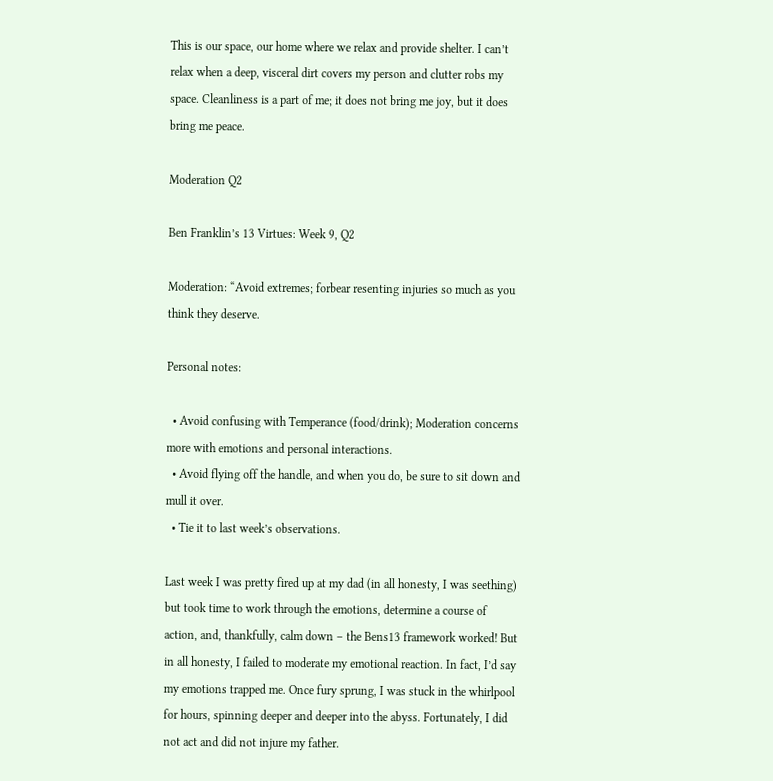This is our space, our home where we relax and provide shelter. I can’t relax when a deep, visceral dirt covers my person and clutter robs my space. Cleanliness is a part of me; it does not bring me joy, but it does bring me peace.

Moderation Q2

Ben Franklin’s 13 Virtues: Week 9, Q2

Moderation: “Avoid extremes; forbear resenting injuries so much as you think they deserve.

Personal notes:

  • Avoid confusing with Temperance (food/drink); Moderation concerns more with emotions and personal interactions.
  • Avoid flying off the handle, and when you do, be sure to sit down and mull it over.
  • Tie it to last week’s observations.

Last week I was pretty fired up at my dad (in all honesty, I was seething) but took time to work through the emotions, determine a course of action, and, thankfully, calm down – the Bens13 framework worked! But in all honesty, I failed to moderate my emotional reaction. In fact, I’d say my emotions trapped me. Once fury sprung, I was stuck in the whirlpool for hours, spinning deeper and deeper into the abyss. Fortunately, I did not act and did not injure my father.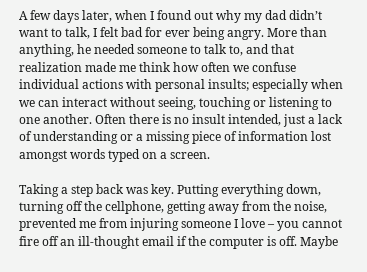A few days later, when I found out why my dad didn’t want to talk, I felt bad for ever being angry. More than anything, he needed someone to talk to, and that realization made me think how often we confuse individual actions with personal insults; especially when we can interact without seeing, touching or listening to one another. Often there is no insult intended, just a lack of understanding or a missing piece of information lost amongst words typed on a screen.

Taking a step back was key. Putting everything down, turning off the cellphone, getting away from the noise, prevented me from injuring someone I love – you cannot fire off an ill-thought email if the computer is off. Maybe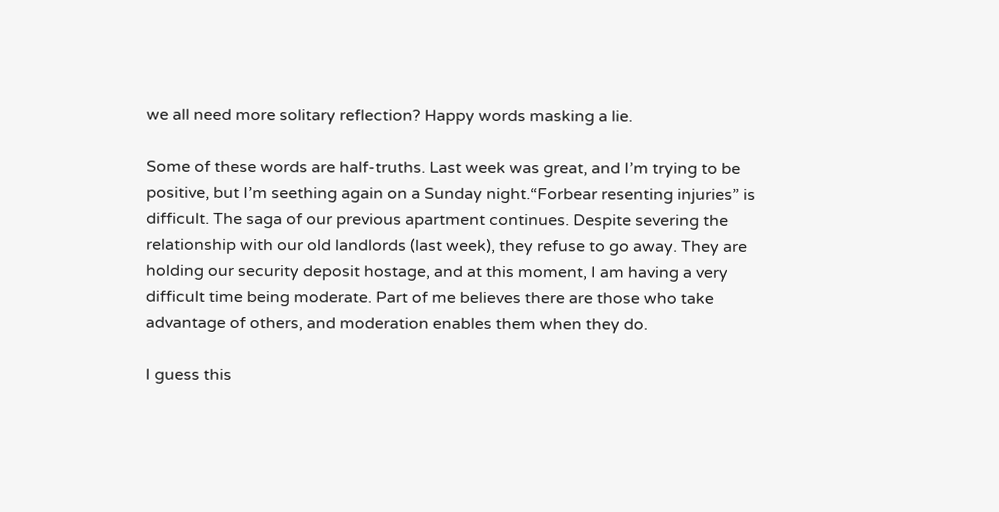we all need more solitary reflection? Happy words masking a lie.

Some of these words are half-truths. Last week was great, and I’m trying to be positive, but I’m seething again on a Sunday night.“Forbear resenting injuries” is difficult. The saga of our previous apartment continues. Despite severing the relationship with our old landlords (last week), they refuse to go away. They are holding our security deposit hostage, and at this moment, I am having a very difficult time being moderate. Part of me believes there are those who take advantage of others, and moderation enables them when they do.

I guess this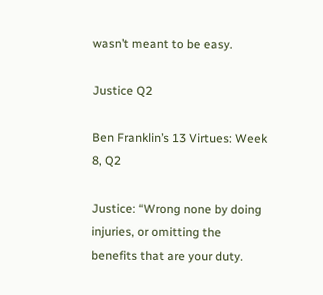wasn’t meant to be easy.

Justice Q2

Ben Franklin’s 13 Virtues: Week 8, Q2

Justice: “Wrong none by doing injuries, or omitting the benefits that are your duty.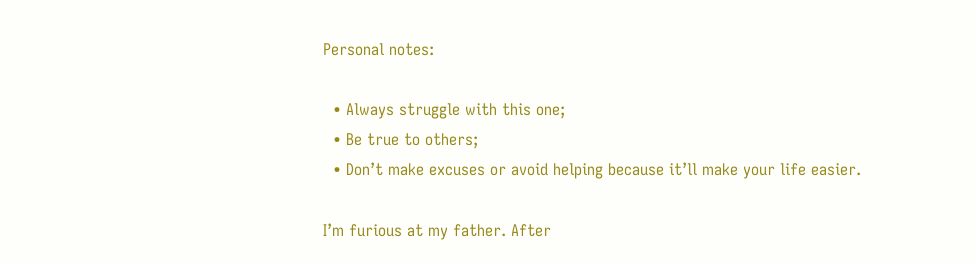Personal notes:

  • Always struggle with this one;
  • Be true to others;
  • Don’t make excuses or avoid helping because it’ll make your life easier.

I’m furious at my father. After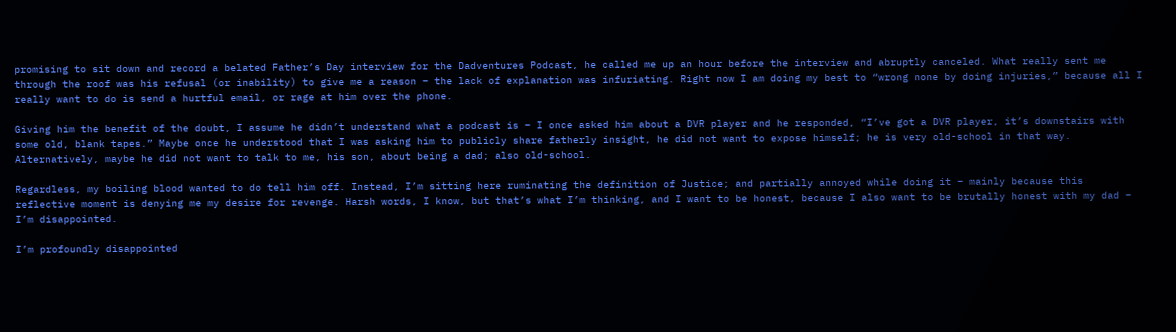promising to sit down and record a belated Father’s Day interview for the Dadventures Podcast, he called me up an hour before the interview and abruptly canceled. What really sent me through the roof was his refusal (or inability) to give me a reason – the lack of explanation was infuriating. Right now I am doing my best to “wrong none by doing injuries,” because all I really want to do is send a hurtful email, or rage at him over the phone.

Giving him the benefit of the doubt, I assume he didn’t understand what a podcast is – I once asked him about a DVR player and he responded, “I’ve got a DVR player, it’s downstairs with some old, blank tapes.” Maybe once he understood that I was asking him to publicly share fatherly insight, he did not want to expose himself; he is very old-school in that way. Alternatively, maybe he did not want to talk to me, his son, about being a dad; also old-school.

Regardless, my boiling blood wanted to do tell him off. Instead, I’m sitting here ruminating the definition of Justice; and partially annoyed while doing it – mainly because this reflective moment is denying me my desire for revenge. Harsh words, I know, but that’s what I’m thinking, and I want to be honest, because I also want to be brutally honest with my dad – I’m disappointed.

I’m profoundly disappointed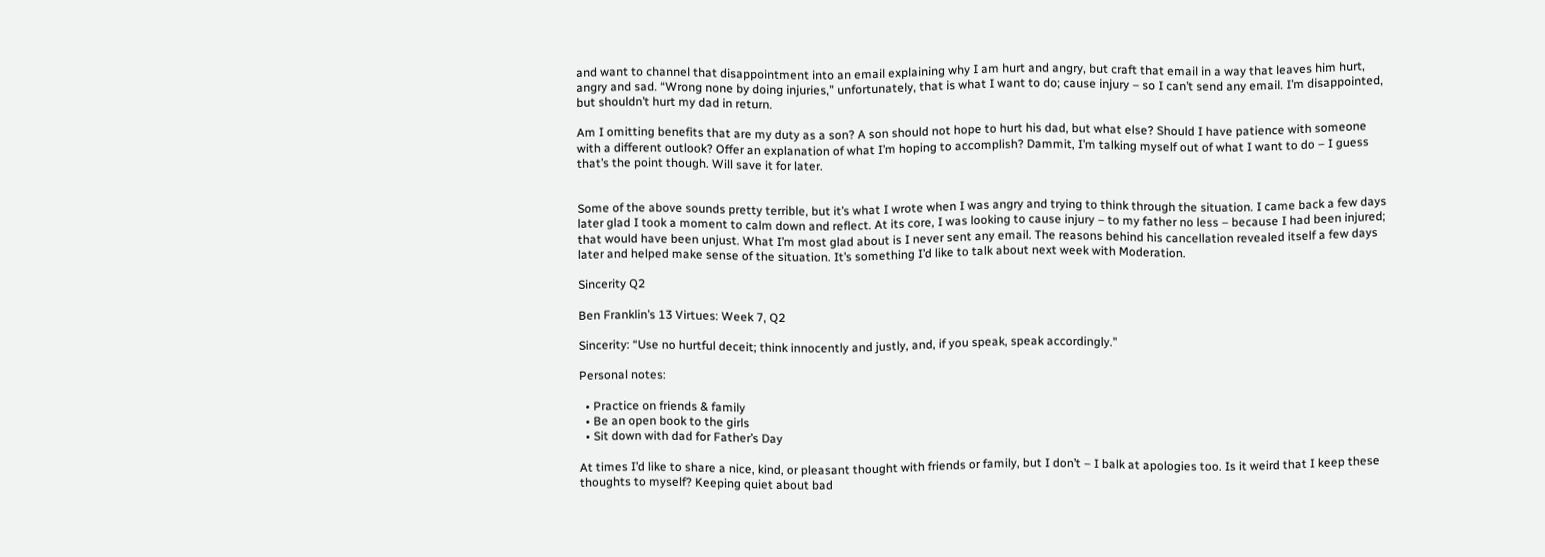and want to channel that disappointment into an email explaining why I am hurt and angry, but craft that email in a way that leaves him hurt, angry and sad. “Wrong none by doing injuries,” unfortunately, that is what I want to do; cause injury – so I can’t send any email. I’m disappointed, but shouldn’t hurt my dad in return.

Am I omitting benefits that are my duty as a son? A son should not hope to hurt his dad, but what else? Should I have patience with someone with a different outlook? Offer an explanation of what I’m hoping to accomplish? Dammit, I’m talking myself out of what I want to do – I guess that’s the point though. Will save it for later.


Some of the above sounds pretty terrible, but it’s what I wrote when I was angry and trying to think through the situation. I came back a few days later glad I took a moment to calm down and reflect. At its core, I was looking to cause injury – to my father no less – because I had been injured; that would have been unjust. What I’m most glad about is I never sent any email. The reasons behind his cancellation revealed itself a few days later and helped make sense of the situation. It’s something I’d like to talk about next week with Moderation.

Sincerity Q2

Ben Franklin’s 13 Virtues: Week 7, Q2

Sincerity: “Use no hurtful deceit; think innocently and justly, and, if you speak, speak accordingly.”

Personal notes:

  • Practice on friends & family
  • Be an open book to the girls
  • Sit down with dad for Father’s Day

At times I’d like to share a nice, kind, or pleasant thought with friends or family, but I don’t – I balk at apologies too. Is it weird that I keep these thoughts to myself? Keeping quiet about bad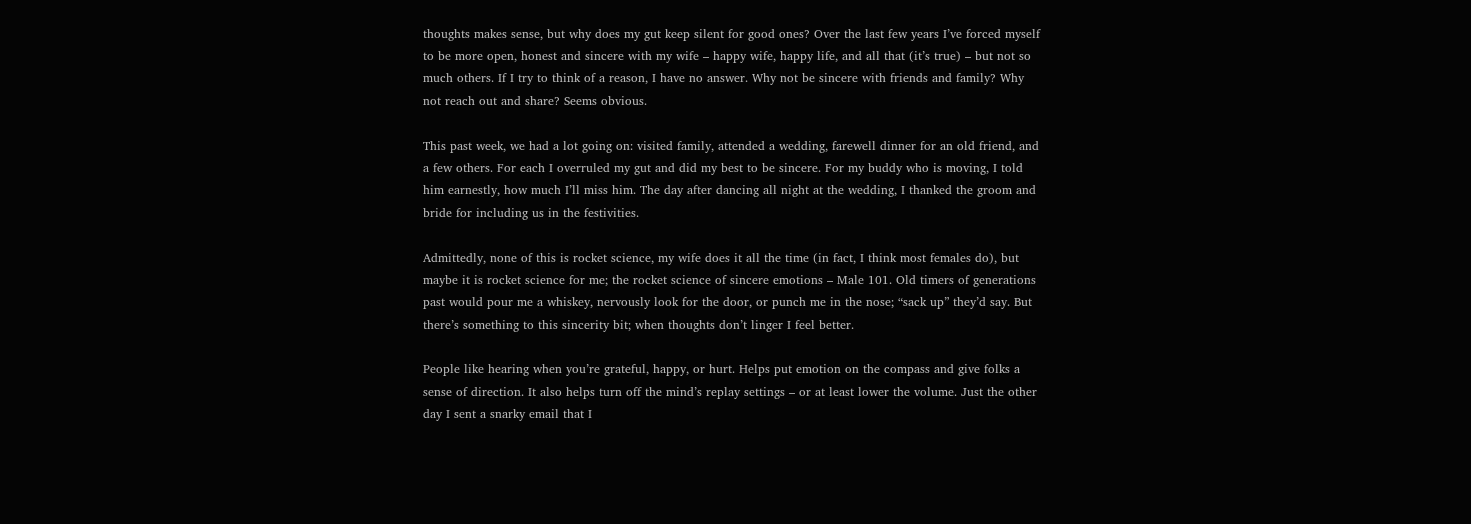thoughts makes sense, but why does my gut keep silent for good ones? Over the last few years I’ve forced myself to be more open, honest and sincere with my wife – happy wife, happy life, and all that (it’s true) – but not so much others. If I try to think of a reason, I have no answer. Why not be sincere with friends and family? Why not reach out and share? Seems obvious.

This past week, we had a lot going on: visited family, attended a wedding, farewell dinner for an old friend, and a few others. For each I overruled my gut and did my best to be sincere. For my buddy who is moving, I told him earnestly, how much I’ll miss him. The day after dancing all night at the wedding, I thanked the groom and bride for including us in the festivities.

Admittedly, none of this is rocket science, my wife does it all the time (in fact, I think most females do), but maybe it is rocket science for me; the rocket science of sincere emotions – Male 101. Old timers of generations past would pour me a whiskey, nervously look for the door, or punch me in the nose; “sack up” they’d say. But there’s something to this sincerity bit; when thoughts don’t linger I feel better.

People like hearing when you’re grateful, happy, or hurt. Helps put emotion on the compass and give folks a sense of direction. It also helps turn off the mind’s replay settings – or at least lower the volume. Just the other day I sent a snarky email that I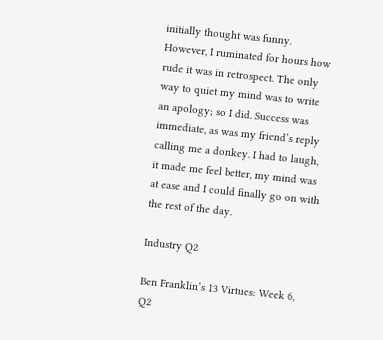initially thought was funny. However, I ruminated for hours how rude it was in retrospect. The only way to quiet my mind was to write an apology; so I did. Success was immediate, as was my friend’s reply calling me a donkey. I had to laugh, it made me feel better, my mind was at ease and I could finally go on with the rest of the day.

Industry Q2

Ben Franklin’s 13 Virtues: Week 6, Q2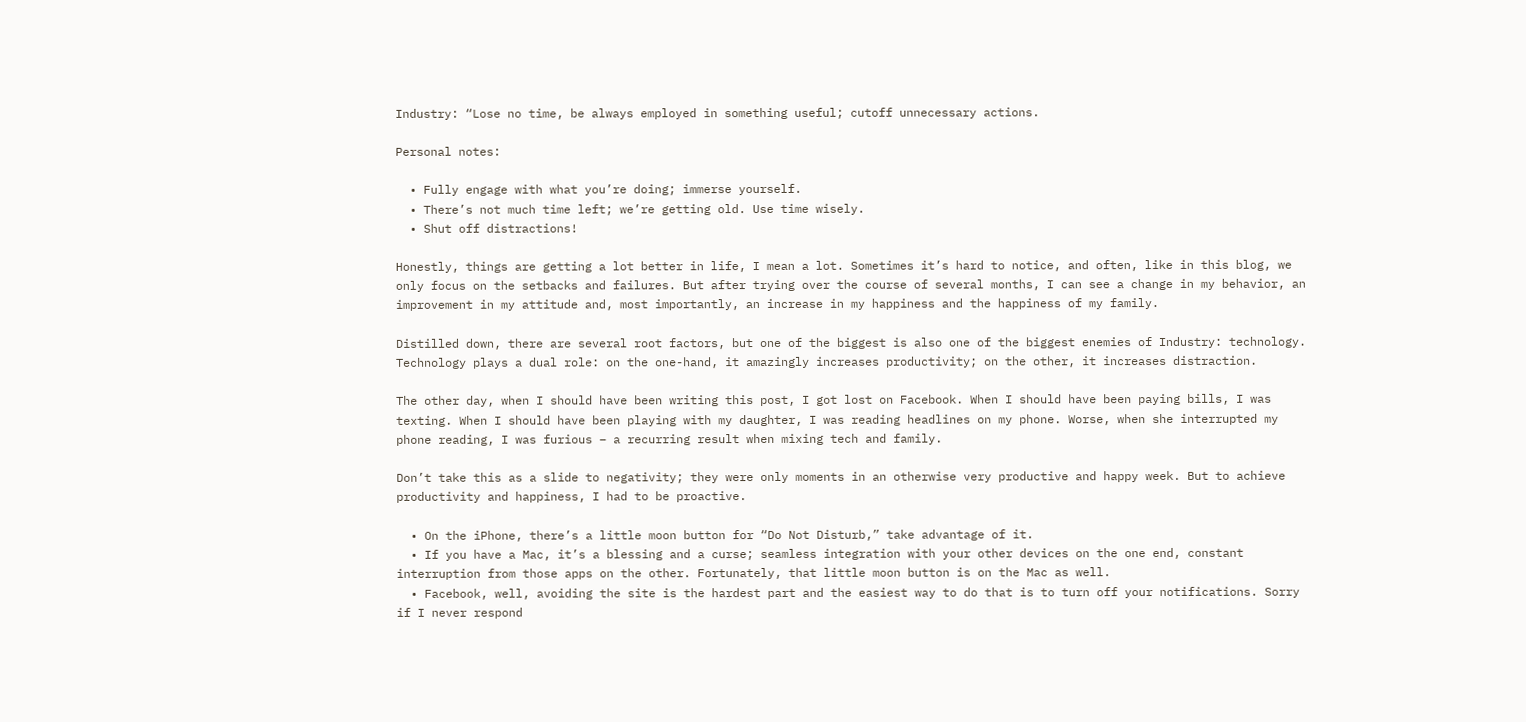Industry: “Lose no time, be always employed in something useful; cutoff unnecessary actions.

Personal notes:

  • Fully engage with what you’re doing; immerse yourself.
  • There’s not much time left; we’re getting old. Use time wisely.
  • Shut off distractions!

Honestly, things are getting a lot better in life, I mean a lot. Sometimes it’s hard to notice, and often, like in this blog, we only focus on the setbacks and failures. But after trying over the course of several months, I can see a change in my behavior, an improvement in my attitude and, most importantly, an increase in my happiness and the happiness of my family.

Distilled down, there are several root factors, but one of the biggest is also one of the biggest enemies of Industry: technology. Technology plays a dual role: on the one-hand, it amazingly increases productivity; on the other, it increases distraction.

The other day, when I should have been writing this post, I got lost on Facebook. When I should have been paying bills, I was texting. When I should have been playing with my daughter, I was reading headlines on my phone. Worse, when she interrupted my phone reading, I was furious – a recurring result when mixing tech and family.

Don’t take this as a slide to negativity; they were only moments in an otherwise very productive and happy week. But to achieve productivity and happiness, I had to be proactive.

  • On the iPhone, there’s a little moon button for “Do Not Disturb,” take advantage of it.
  • If you have a Mac, it’s a blessing and a curse; seamless integration with your other devices on the one end, constant interruption from those apps on the other. Fortunately, that little moon button is on the Mac as well.
  • Facebook, well, avoiding the site is the hardest part and the easiest way to do that is to turn off your notifications. Sorry if I never respond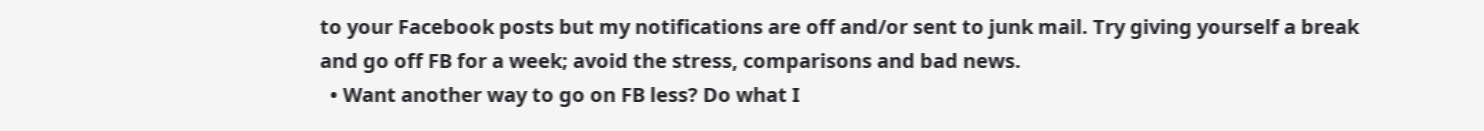to your Facebook posts but my notifications are off and/or sent to junk mail. Try giving yourself a break and go off FB for a week; avoid the stress, comparisons and bad news.
  • Want another way to go on FB less? Do what I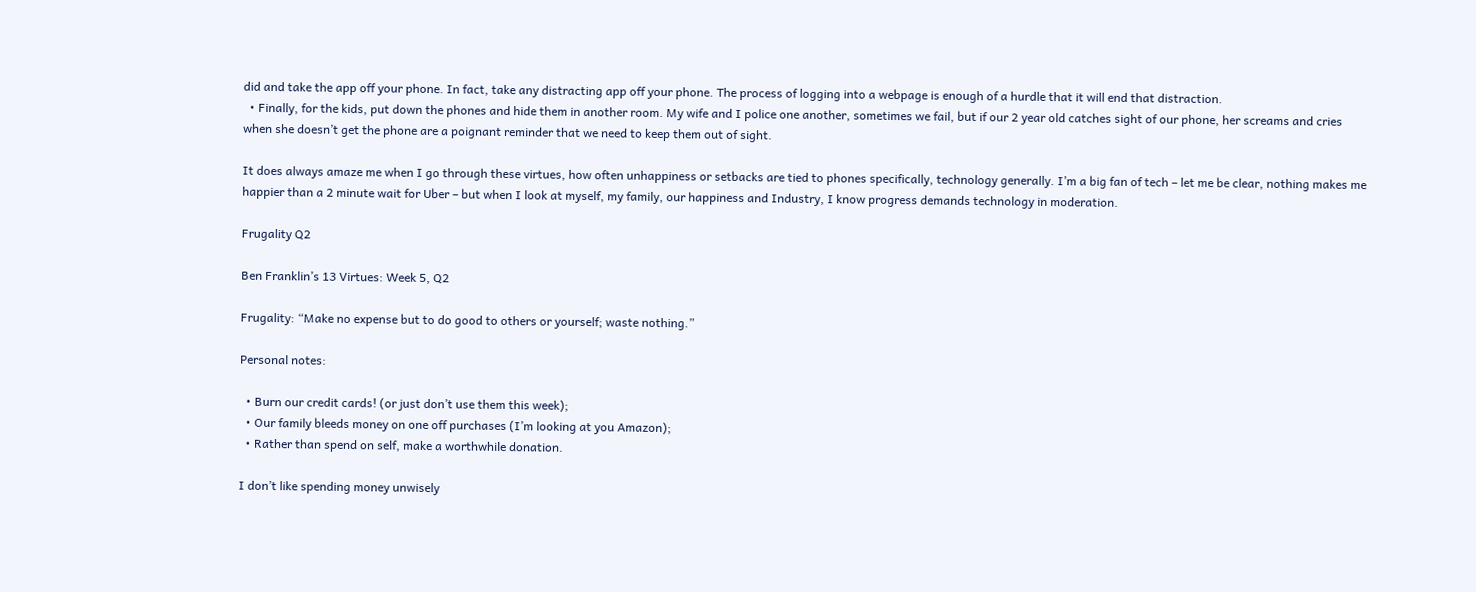did and take the app off your phone. In fact, take any distracting app off your phone. The process of logging into a webpage is enough of a hurdle that it will end that distraction.
  • Finally, for the kids, put down the phones and hide them in another room. My wife and I police one another, sometimes we fail, but if our 2 year old catches sight of our phone, her screams and cries when she doesn’t get the phone are a poignant reminder that we need to keep them out of sight.

It does always amaze me when I go through these virtues, how often unhappiness or setbacks are tied to phones specifically, technology generally. I’m a big fan of tech – let me be clear, nothing makes me happier than a 2 minute wait for Uber – but when I look at myself, my family, our happiness and Industry, I know progress demands technology in moderation.

Frugality Q2

Ben Franklin’s 13 Virtues: Week 5, Q2

Frugality: “Make no expense but to do good to others or yourself; waste nothing.”

Personal notes:

  • Burn our credit cards! (or just don’t use them this week);
  • Our family bleeds money on one off purchases (I’m looking at you Amazon);
  • Rather than spend on self, make a worthwhile donation.

I don’t like spending money unwisely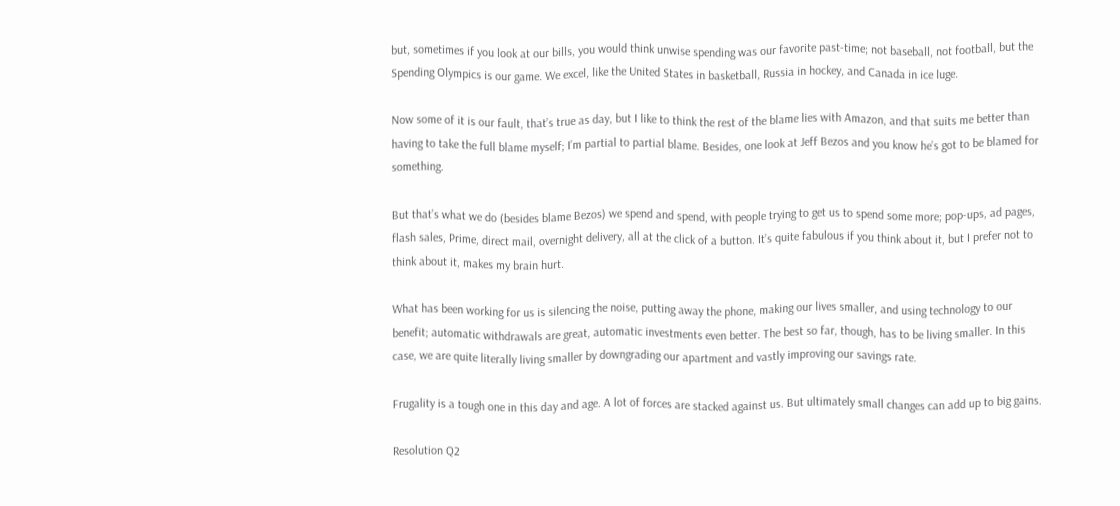but, sometimes if you look at our bills, you would think unwise spending was our favorite past-time; not baseball, not football, but the Spending Olympics is our game. We excel, like the United States in basketball, Russia in hockey, and Canada in ice luge.

Now some of it is our fault, that’s true as day, but I like to think the rest of the blame lies with Amazon, and that suits me better than having to take the full blame myself; I’m partial to partial blame. Besides, one look at Jeff Bezos and you know he’s got to be blamed for something.

But that’s what we do (besides blame Bezos) we spend and spend, with people trying to get us to spend some more; pop-ups, ad pages, flash sales, Prime, direct mail, overnight delivery, all at the click of a button. It’s quite fabulous if you think about it, but I prefer not to think about it, makes my brain hurt.

What has been working for us is silencing the noise, putting away the phone, making our lives smaller, and using technology to our benefit; automatic withdrawals are great, automatic investments even better. The best so far, though, has to be living smaller. In this case, we are quite literally living smaller by downgrading our apartment and vastly improving our savings rate.

Frugality is a tough one in this day and age. A lot of forces are stacked against us. But ultimately small changes can add up to big gains.

Resolution Q2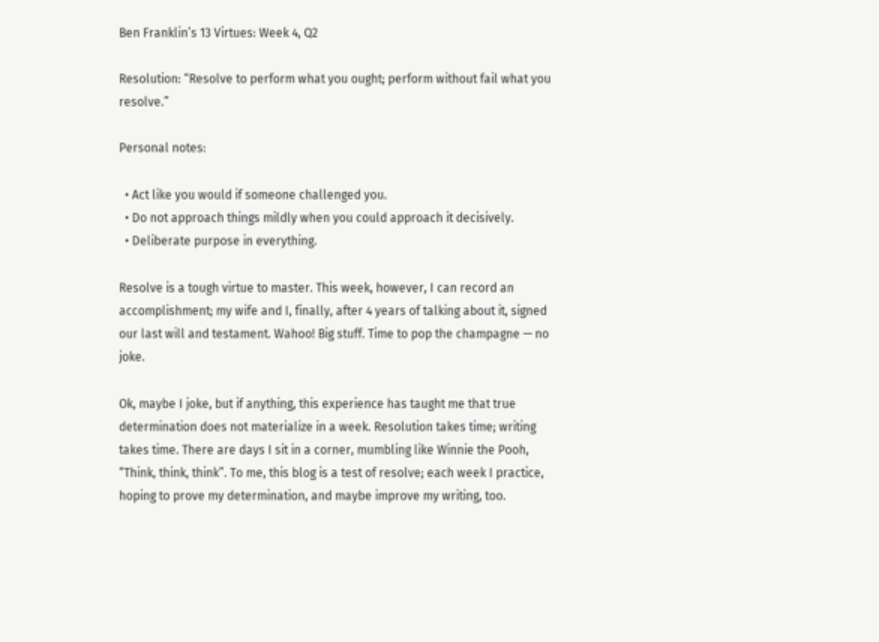Ben Franklin’s 13 Virtues: Week 4, Q2

Resolution: “Resolve to perform what you ought; perform without fail what you resolve.”

Personal notes:

  • Act like you would if someone challenged you.
  • Do not approach things mildly when you could approach it decisively.
  • Deliberate purpose in everything.

Resolve is a tough virtue to master. This week, however, I can record an accomplishment; my wife and I, finally, after 4 years of talking about it, signed our last will and testament. Wahoo! Big stuff. Time to pop the champagne — no joke.

Ok, maybe I joke, but if anything, this experience has taught me that true determination does not materialize in a week. Resolution takes time; writing takes time. There are days I sit in a corner, mumbling like Winnie the Pooh, “Think, think, think”. To me, this blog is a test of resolve; each week I practice, hoping to prove my determination, and maybe improve my writing, too.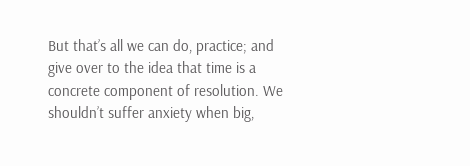But that’s all we can do, practice; and give over to the idea that time is a concrete component of resolution. We shouldn’t suffer anxiety when big,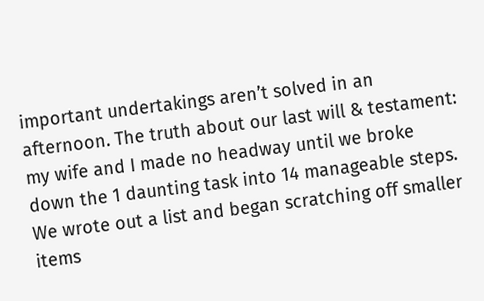important undertakings aren’t solved in an afternoon. The truth about our last will & testament: my wife and I made no headway until we broke down the 1 daunting task into 14 manageable steps. We wrote out a list and began scratching off smaller items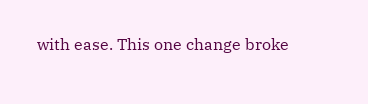with ease. This one change broke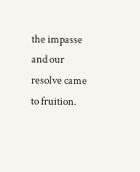the impasse and our resolve came to fruition.